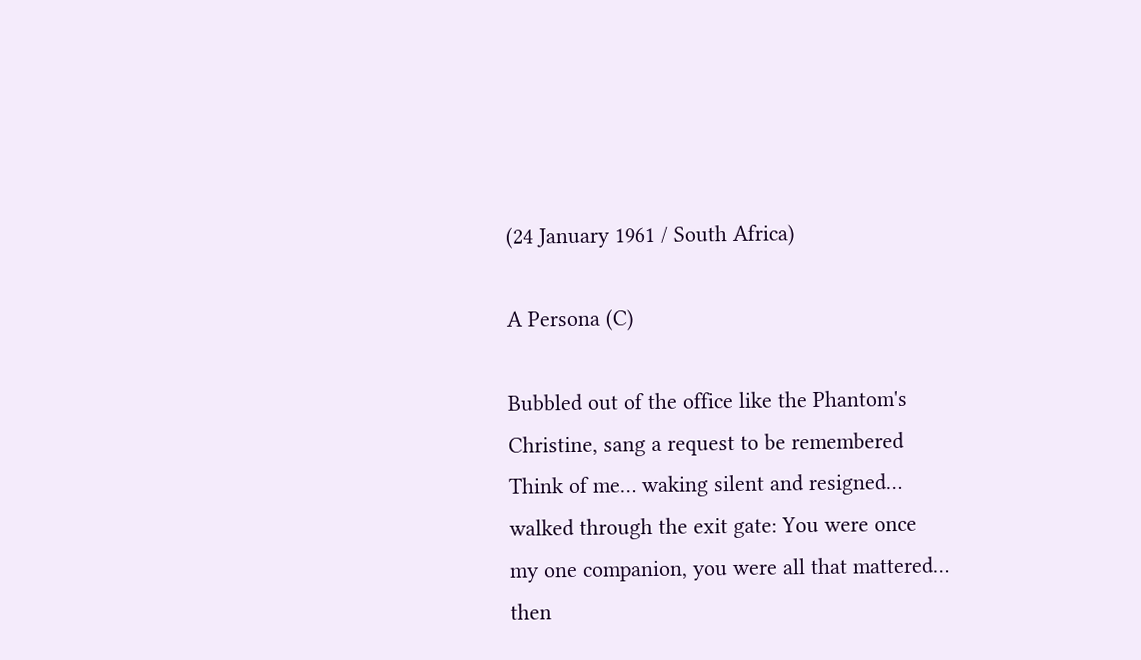(24 January 1961 / South Africa)

A Persona (C)

Bubbled out of the office like the Phantom's
Christine, sang a request to be remembered
Think of me… waking silent and resigned…
walked through the exit gate: You were once
my one companion, you were all that mattered…
then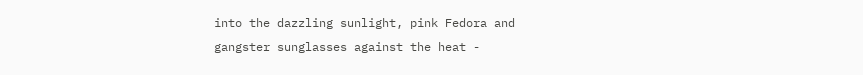into the dazzling sunlight, pink Fedora and
gangster sunglasses against the heat -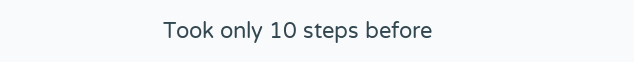Took only 10 steps before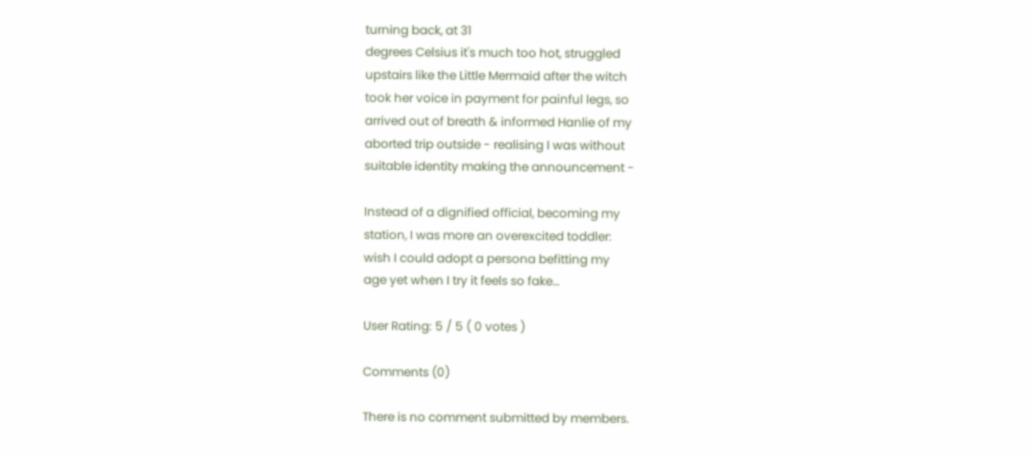turning back, at 31
degrees Celsius it's much too hot, struggled
upstairs like the Little Mermaid after the witch
took her voice in payment for painful legs, so
arrived out of breath & informed Hanlie of my
aborted trip outside - realising I was without
suitable identity making the announcement -

Instead of a dignified official, becoming my
station, I was more an overexcited toddler:
wish I could adopt a persona befitting my
age yet when I try it feels so fake…

User Rating: 5 / 5 ( 0 votes )

Comments (0)

There is no comment submitted by members.